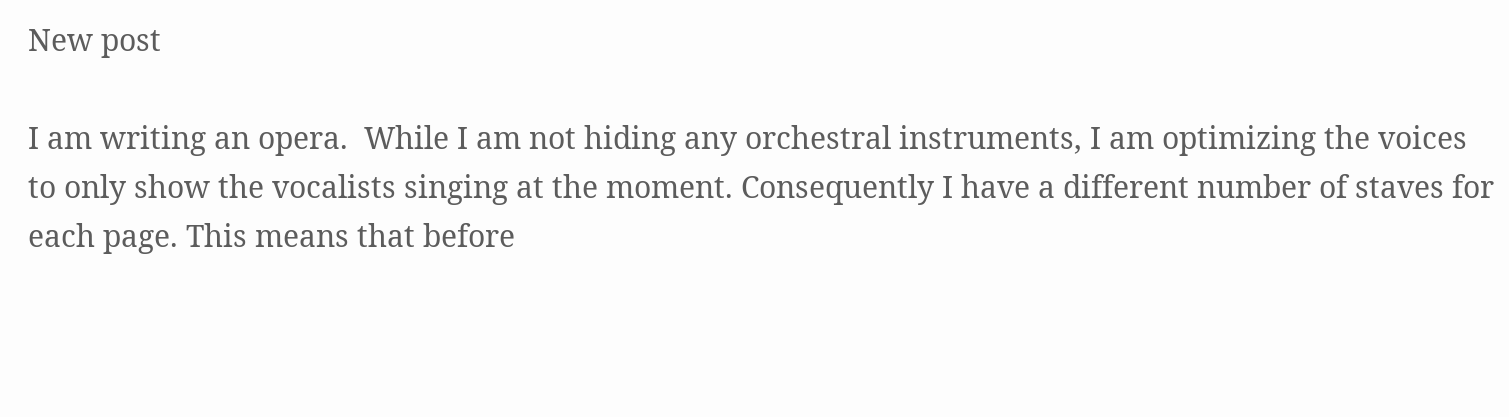New post

I am writing an opera.  While I am not hiding any orchestral instruments, I am optimizing the voices to only show the vocalists singing at the moment. Consequently I have a different number of staves for each page. This means that before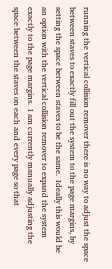running the vertical collision remover there is no way to adjust the space between staves to exactly fill out the system to the page margins, by setting the space between staves to be the same.  Ideally this would be an option with the vertical collision remover to expand the system exactly to the page margins.  I am currently manually adjusting the space between the staves on each and every page so that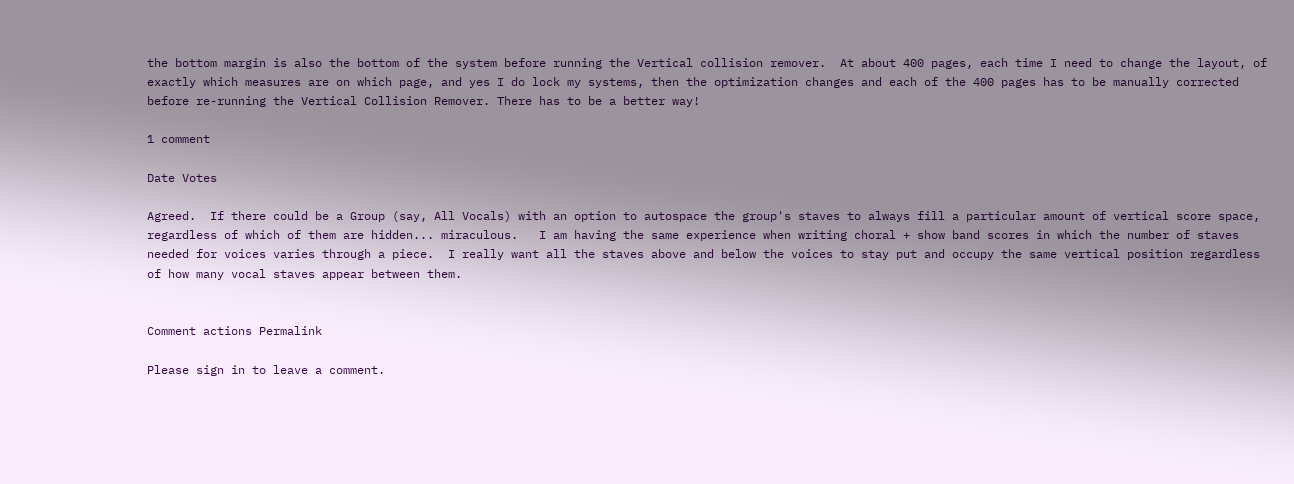the bottom margin is also the bottom of the system before running the Vertical collision remover.  At about 400 pages, each time I need to change the layout, of exactly which measures are on which page, and yes I do lock my systems, then the optimization changes and each of the 400 pages has to be manually corrected before re-running the Vertical Collision Remover. There has to be a better way!

1 comment

Date Votes

Agreed.  If there could be a Group (say, All Vocals) with an option to autospace the group's staves to always fill a particular amount of vertical score space, regardless of which of them are hidden... miraculous.   I am having the same experience when writing choral + show band scores in which the number of staves needed for voices varies through a piece.  I really want all the staves above and below the voices to stay put and occupy the same vertical position regardless of how many vocal staves appear between them.


Comment actions Permalink

Please sign in to leave a comment.